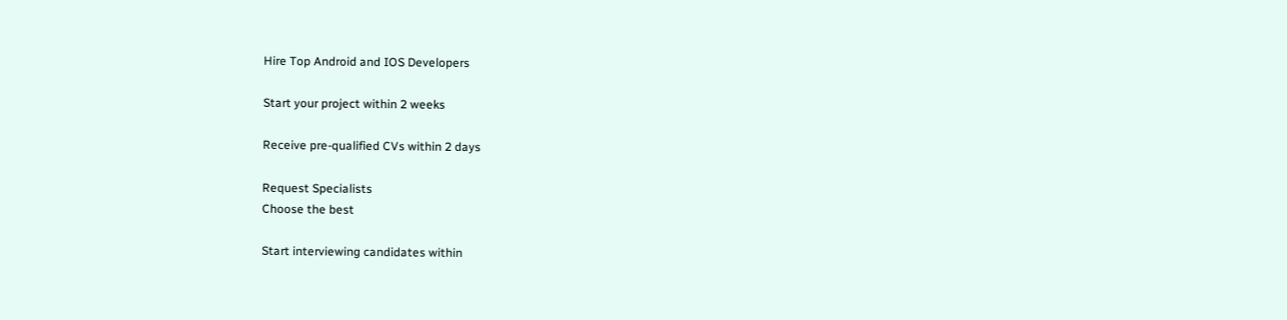Hire Top Android and IOS Developers

Start your project within 2 weeks

Receive pre-qualified CVs within 2 days

Request Specialists
Choose the best

Start interviewing candidates within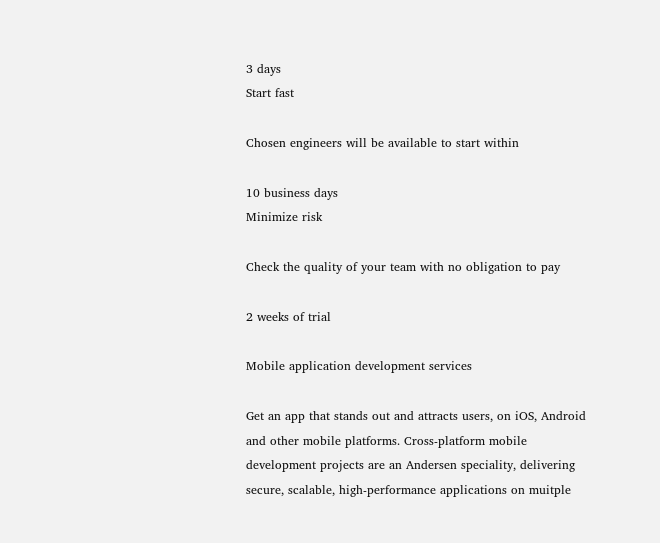3 days
Start fast

Chosen engineers will be available to start within

10 business days
Minimize risk

Check the quality of your team with no obligation to pay

2 weeks of trial

Mobile application development services

Get an app that stands out and attracts users, on iOS, Android and other mobile platforms. Cross-platform mobile development projects are an Andersen speciality, delivering secure, scalable, high-performance applications on muitple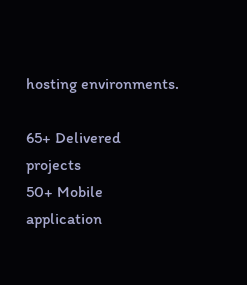hosting environments.

65+ Delivered projects
50+ Mobile application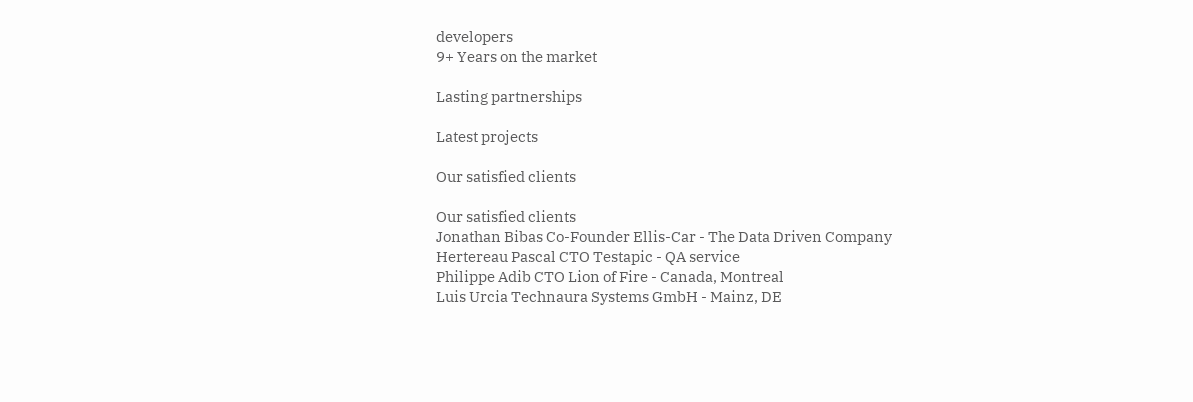developers
9+ Years on the market

Lasting partnerships

Latest projects

Our satisfied clients

Our satisfied clients
Jonathan Bibas Co-Founder Ellis-Car - The Data Driven Company
Hertereau Pascal CTO Testapic - QA service
Philippe Adib CTO Lion of Fire - Canada, Montreal
Luis Urcia Technaura Systems GmbH - Mainz, DE